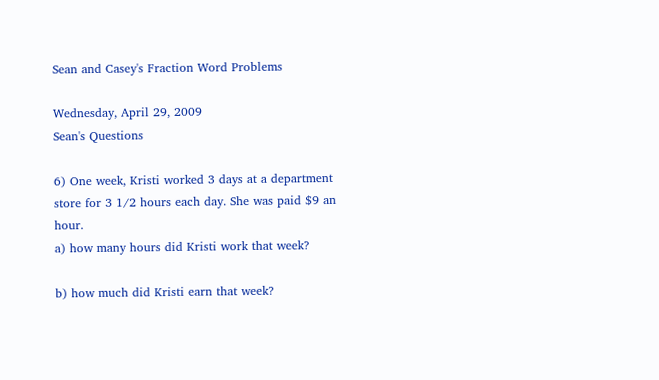Sean and Casey's Fraction Word Problems

Wednesday, April 29, 2009
Sean's Questions

6) One week, Kristi worked 3 days at a department store for 3 1/2 hours each day. She was paid $9 an hour.
a) how many hours did Kristi work that week?

b) how much did Kristi earn that week?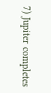7) Jupiter completes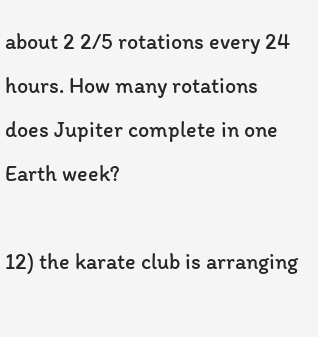about 2 2/5 rotations every 24 hours. How many rotations does Jupiter complete in one Earth week?

12) the karate club is arranging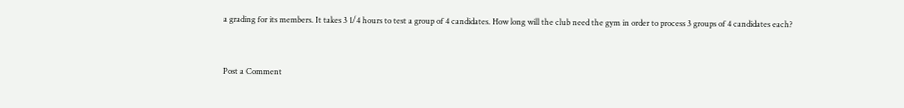a grading for its members. It takes 3 1/4 hours to test a group of 4 candidates. How long will the club need the gym in order to process 3 groups of 4 candidates each?


Post a Comment